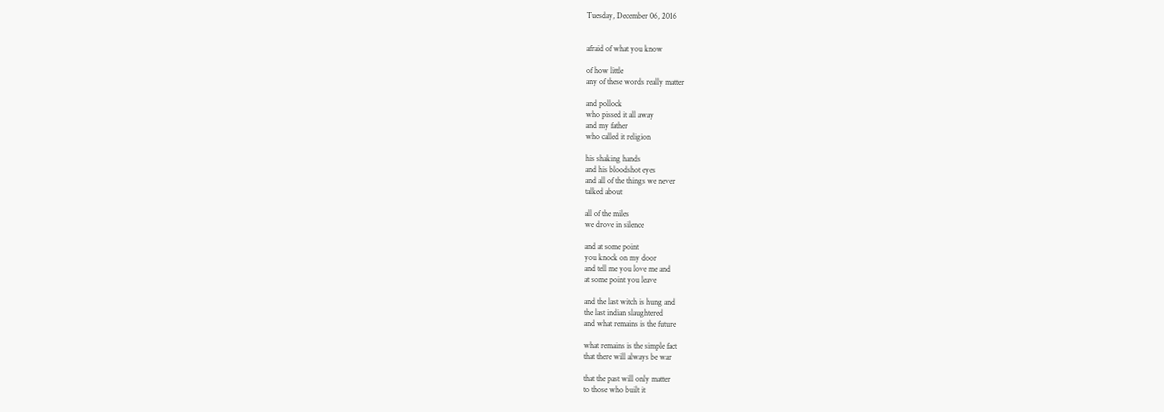Tuesday, December 06, 2016


afraid of what you know

of how little
any of these words really matter

and pollock
who pissed it all away
and my father
who called it religion

his shaking hands
and his bloodshot eyes
and all of the things we never
talked about

all of the miles
we drove in silence

and at some point
you knock on my door
and tell me you love me and
at some point you leave

and the last witch is hung and
the last indian slaughtered
and what remains is the future

what remains is the simple fact
that there will always be war

that the past will only matter
to those who built it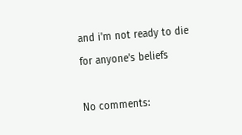and i'm not ready to die
for anyone's beliefs

No comments: